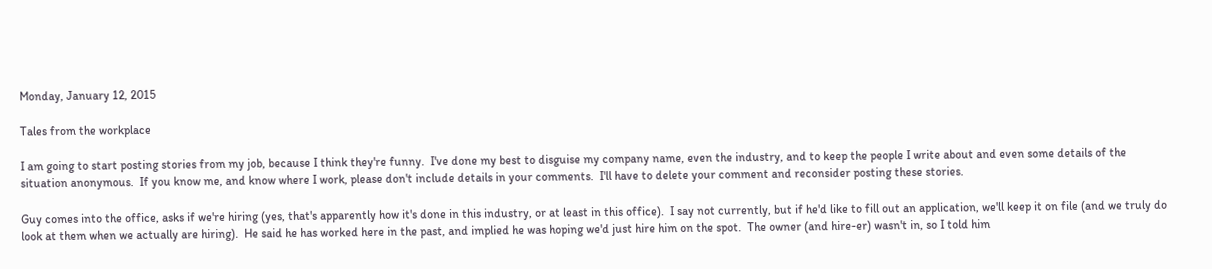Monday, January 12, 2015

Tales from the workplace

I am going to start posting stories from my job, because I think they're funny.  I've done my best to disguise my company name, even the industry, and to keep the people I write about and even some details of the situation anonymous.  If you know me, and know where I work, please don't include details in your comments.  I'll have to delete your comment and reconsider posting these stories.

Guy comes into the office, asks if we're hiring (yes, that's apparently how it's done in this industry, or at least in this office).  I say not currently, but if he'd like to fill out an application, we'll keep it on file (and we truly do look at them when we actually are hiring).  He said he has worked here in the past, and implied he was hoping we'd just hire him on the spot.  The owner (and hire-er) wasn't in, so I told him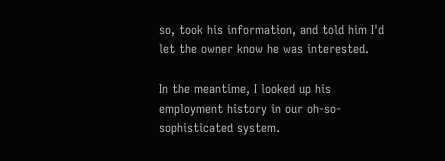so, took his information, and told him I'd let the owner know he was interested.

In the meantime, I looked up his employment history in our oh-so-sophisticated system.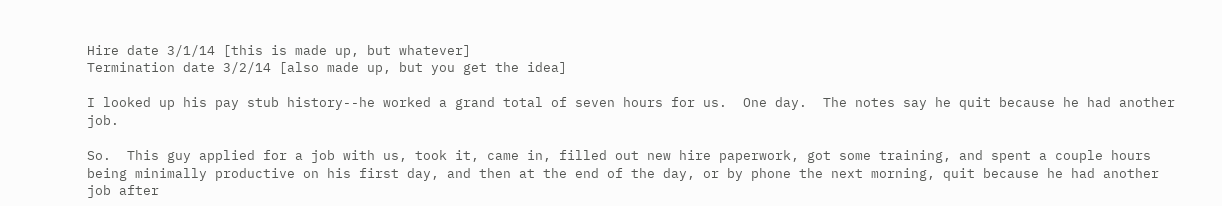Hire date 3/1/14 [this is made up, but whatever]
Termination date 3/2/14 [also made up, but you get the idea]

I looked up his pay stub history--he worked a grand total of seven hours for us.  One day.  The notes say he quit because he had another job.

So.  This guy applied for a job with us, took it, came in, filled out new hire paperwork, got some training, and spent a couple hours being minimally productive on his first day, and then at the end of the day, or by phone the next morning, quit because he had another job after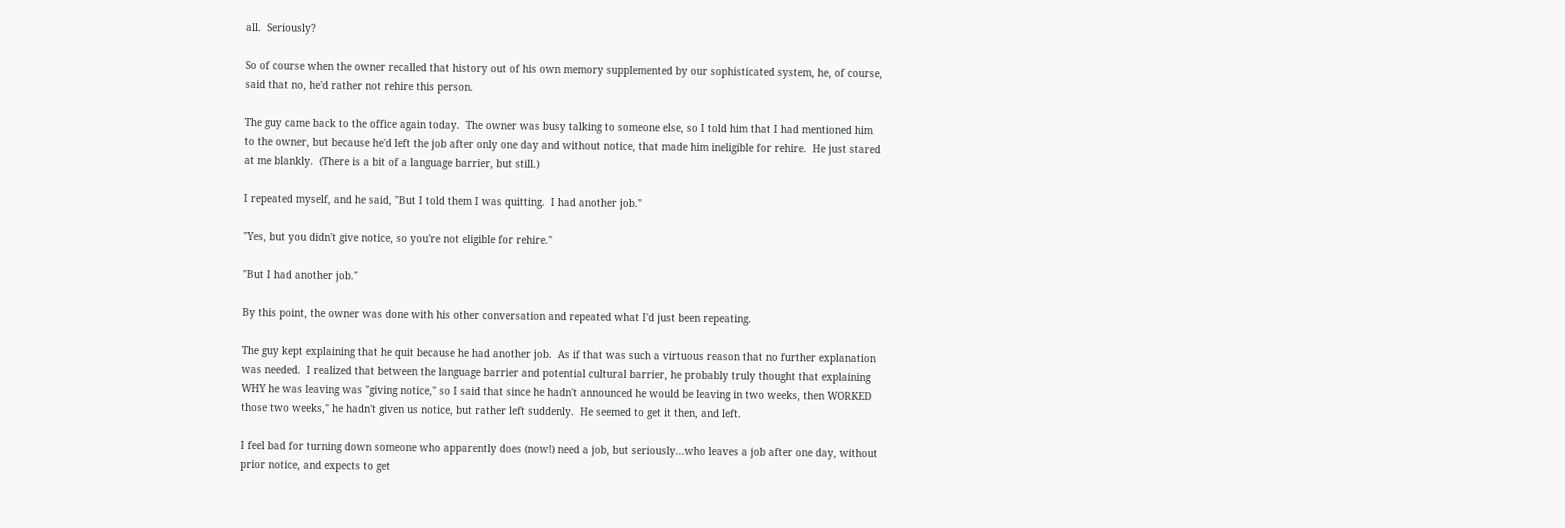all.  Seriously?

So of course when the owner recalled that history out of his own memory supplemented by our sophisticated system, he, of course, said that no, he'd rather not rehire this person.

The guy came back to the office again today.  The owner was busy talking to someone else, so I told him that I had mentioned him to the owner, but because he'd left the job after only one day and without notice, that made him ineligible for rehire.  He just stared at me blankly.  (There is a bit of a language barrier, but still.)

I repeated myself, and he said, "But I told them I was quitting.  I had another job."

"Yes, but you didn't give notice, so you're not eligible for rehire."

"But I had another job."

By this point, the owner was done with his other conversation and repeated what I'd just been repeating.

The guy kept explaining that he quit because he had another job.  As if that was such a virtuous reason that no further explanation was needed.  I realized that between the language barrier and potential cultural barrier, he probably truly thought that explaining WHY he was leaving was "giving notice," so I said that since he hadn't announced he would be leaving in two weeks, then WORKED those two weeks," he hadn't given us notice, but rather left suddenly.  He seemed to get it then, and left.

I feel bad for turning down someone who apparently does (now!) need a job, but seriously...who leaves a job after one day, without prior notice, and expects to get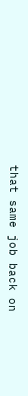that same job back on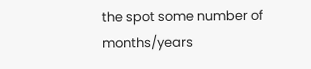the spot some number of months/years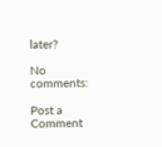later?

No comments:

Post a Comment